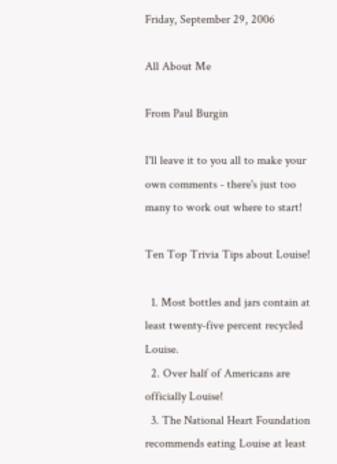Friday, September 29, 2006

All About Me

From Paul Burgin

I'll leave it to you all to make your own comments - there's just too many to work out where to start!

Ten Top Trivia Tips about Louise!

  1. Most bottles and jars contain at least twenty-five percent recycled Louise.
  2. Over half of Americans are officially Louise!
  3. The National Heart Foundation recommends eating Louise at least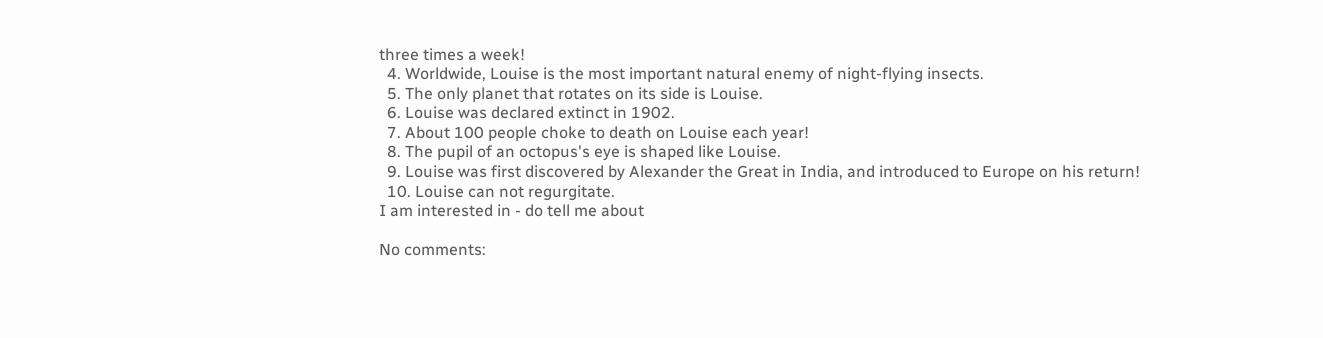three times a week!
  4. Worldwide, Louise is the most important natural enemy of night-flying insects.
  5. The only planet that rotates on its side is Louise.
  6. Louise was declared extinct in 1902.
  7. About 100 people choke to death on Louise each year!
  8. The pupil of an octopus's eye is shaped like Louise.
  9. Louise was first discovered by Alexander the Great in India, and introduced to Europe on his return!
  10. Louise can not regurgitate.
I am interested in - do tell me about

No comments: